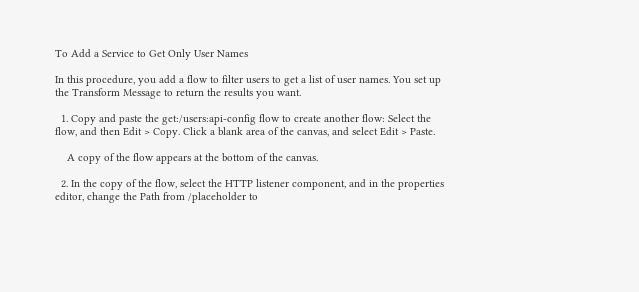To Add a Service to Get Only User Names

In this procedure, you add a flow to filter users to get a list of user names. You set up the Transform Message to return the results you want.

  1. Copy and paste the get:/users:api-config flow to create another flow: Select the flow, and then Edit > Copy. Click a blank area of the canvas, and select Edit > Paste.

    A copy of the flow appears at the bottom of the canvas.

  2. In the copy of the flow, select the HTTP listener component, and in the properties editor, change the Path from /placeholder to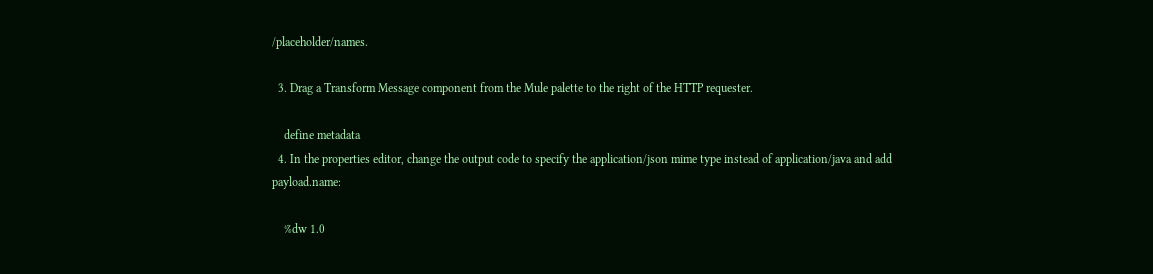/placeholder/names.

  3. Drag a Transform Message component from the Mule palette to the right of the HTTP requester.

    define metadata
  4. In the properties editor, change the output code to specify the application/json mime type instead of application/java and add payload.name:

    %dw 1.0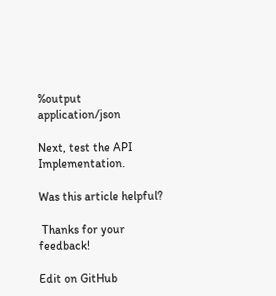%output application/json

Next, test the API Implementation.

Was this article helpful?

 Thanks for your feedback!

Edit on GitHub